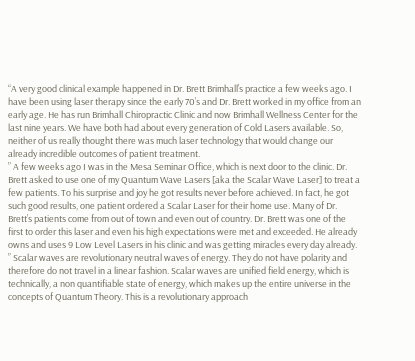“A very good clinical example happened in Dr. Brett Brimhall’s practice a few weeks ago. I have been using laser therapy since the early 70’s and Dr. Brett worked in my office from an early age. He has run Brimhall Chiropractic Clinic and now Brimhall Wellness Center for the last nine years. We have both had about every generation of Cold Lasers available. So, neither of us really thought there was much laser technology that would change our already incredible outcomes of patient treatment.
” A few weeks ago I was in the Mesa Seminar Office, which is next door to the clinic. Dr. Brett asked to use one of my Quantum Wave Lasers [aka the Scalar Wave Laser] to treat a few patients. To his surprise and joy he got results never before achieved. In fact, he got such good results, one patient ordered a Scalar Laser for their home use. Many of Dr. Brett’s patients come from out of town and even out of country. Dr. Brett was one of the first to order this laser and even his high expectations were met and exceeded. He already owns and uses 9 Low Level Lasers in his clinic and was getting miracles every day already.
” Scalar waves are revolutionary neutral waves of energy. They do not have polarity and therefore do not travel in a linear fashion. Scalar waves are unified field energy, which is technically, a non quantifiable state of energy, which makes up the entire universe in the concepts of Quantum Theory. This is a revolutionary approach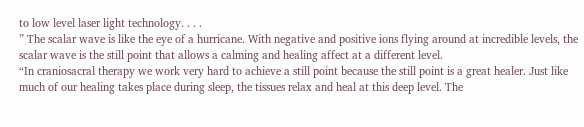to low level laser light technology. . . .
” The scalar wave is like the eye of a hurricane. With negative and positive ions flying around at incredible levels, the scalar wave is the still point that allows a calming and healing affect at a different level.
“In craniosacral therapy we work very hard to achieve a still point because the still point is a great healer. Just like much of our healing takes place during sleep, the tissues relax and heal at this deep level. The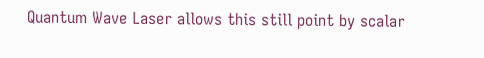Quantum Wave Laser allows this still point by scalar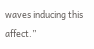waves inducing this affect.”